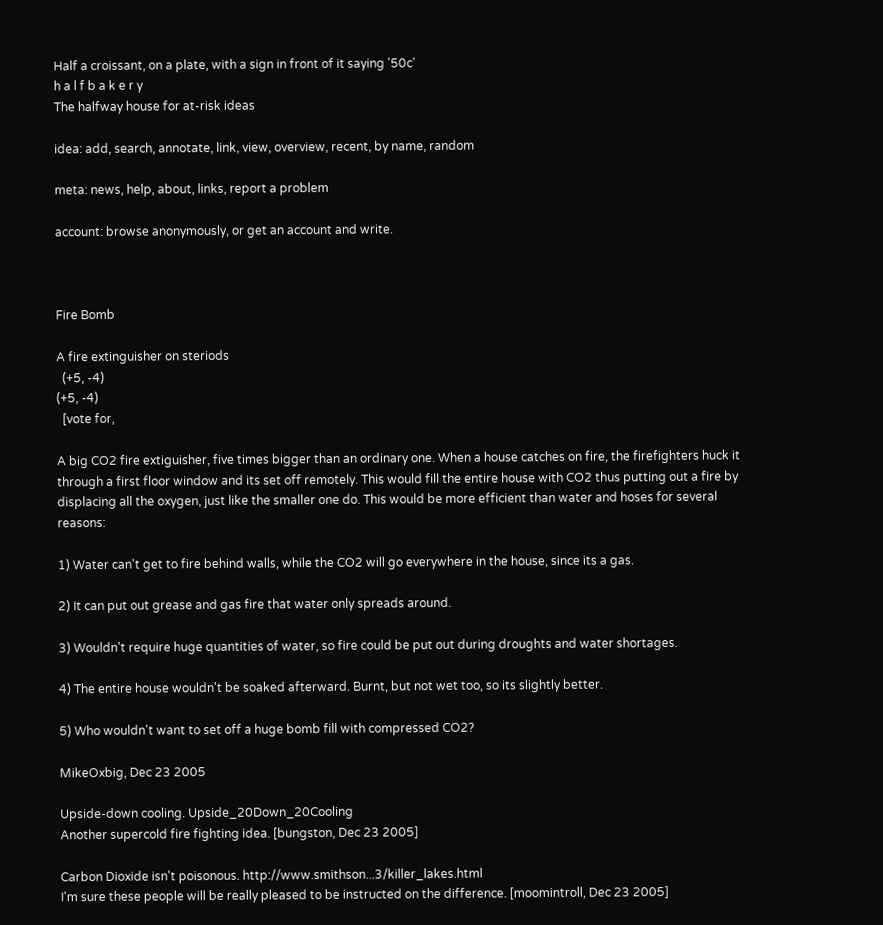Half a croissant, on a plate, with a sign in front of it saying '50c'
h a l f b a k e r y
The halfway house for at-risk ideas

idea: add, search, annotate, link, view, overview, recent, by name, random

meta: news, help, about, links, report a problem

account: browse anonymously, or get an account and write.



Fire Bomb

A fire extinguisher on steriods
  (+5, -4)
(+5, -4)
  [vote for,

A big CO2 fire extiguisher, five times bigger than an ordinary one. When a house catches on fire, the firefighters huck it through a first floor window and its set off remotely. This would fill the entire house with CO2 thus putting out a fire by displacing all the oxygen, just like the smaller one do. This would be more efficient than water and hoses for several reasons:

1) Water can't get to fire behind walls, while the CO2 will go everywhere in the house, since its a gas.

2) It can put out grease and gas fire that water only spreads around.

3) Wouldn't require huge quantities of water, so fire could be put out during droughts and water shortages.

4) The entire house wouldn't be soaked afterward. Burnt, but not wet too, so its slightly better.

5) Who wouldn't want to set off a huge bomb fill with compressed CO2?

MikeOxbig, Dec 23 2005

Upside-down cooling. Upside_20Down_20Cooling
Another supercold fire fighting idea. [bungston, Dec 23 2005]

Carbon Dioxide isn't poisonous. http://www.smithson...3/killer_lakes.html
I'm sure these people will be really pleased to be instructed on the difference. [moomintroll, Dec 23 2005]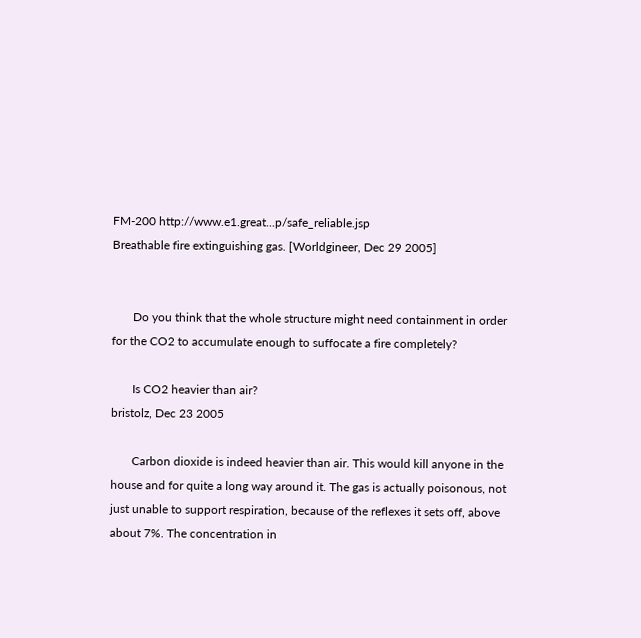FM-200 http://www.e1.great...p/safe_reliable.jsp
Breathable fire extinguishing gas. [Worldgineer, Dec 29 2005]


       Do you think that the whole structure might need containment in order for the CO2 to accumulate enough to suffocate a fire completely?

       Is CO2 heavier than air?
bristolz, Dec 23 2005

       Carbon dioxide is indeed heavier than air. This would kill anyone in the house and for quite a long way around it. The gas is actually poisonous, not just unable to support respiration, because of the reflexes it sets off, above about 7%. The concentration in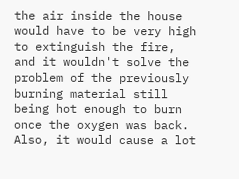the air inside the house would have to be very high to extinguish the fire, and it wouldn't solve the problem of the previously burning material still being hot enough to burn once the oxygen was back. Also, it would cause a lot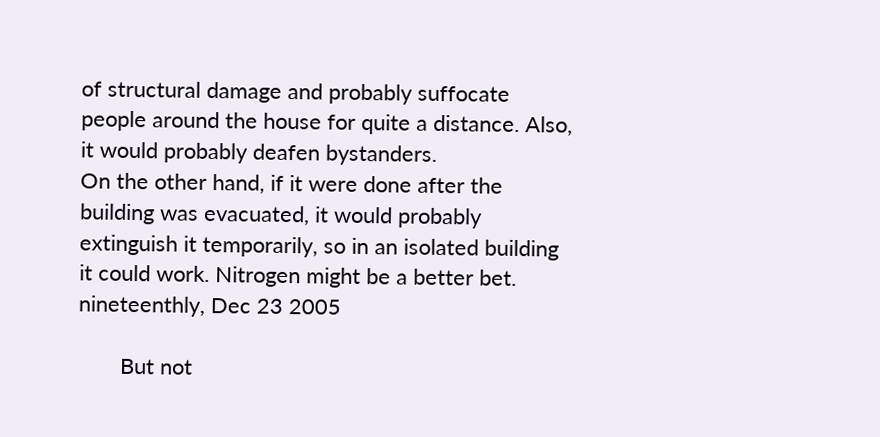of structural damage and probably suffocate people around the house for quite a distance. Also, it would probably deafen bystanders.
On the other hand, if it were done after the building was evacuated, it would probably extinguish it temporarily, so in an isolated building it could work. Nitrogen might be a better bet.
nineteenthly, Dec 23 2005

       But not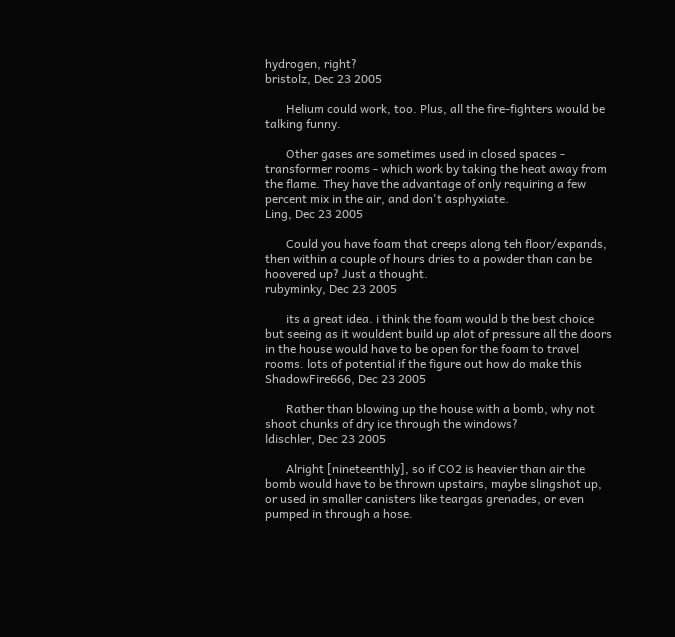hydrogen, right?
bristolz, Dec 23 2005

       Helium could work, too. Plus, all the fire-fighters would be talking funny.

       Other gases are sometimes used in closed spaces - transformer rooms - which work by taking the heat away from the flame. They have the advantage of only requiring a few percent mix in the air, and don't asphyxiate.
Ling, Dec 23 2005

       Could you have foam that creeps along teh floor/expands, then within a couple of hours dries to a powder than can be hoovered up? Just a thought.
rubyminky, Dec 23 2005

       its a great idea. i think the foam would b the best choice but seeing as it wouldent build up alot of pressure all the doors in the house would have to be open for the foam to travel rooms. lots of potential if the figure out how do make this
ShadowFire666, Dec 23 2005

       Rather than blowing up the house with a bomb, why not shoot chunks of dry ice through the windows?
ldischler, Dec 23 2005

       Alright [nineteenthly], so if CO2 is heavier than air the bomb would have to be thrown upstairs, maybe slingshot up, or used in smaller canisters like teargas grenades, or even pumped in through a hose.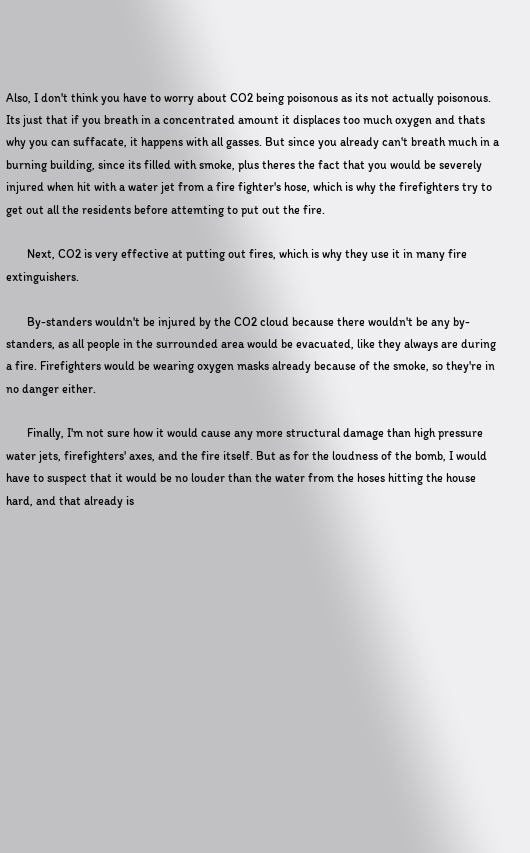Also, I don't think you have to worry about CO2 being poisonous as its not actually poisonous. Its just that if you breath in a concentrated amount it displaces too much oxygen and thats why you can suffacate, it happens with all gasses. But since you already can't breath much in a burning building, since its filled with smoke, plus theres the fact that you would be severely injured when hit with a water jet from a fire fighter's hose, which is why the firefighters try to get out all the residents before attemting to put out the fire.

       Next, CO2 is very effective at putting out fires, which is why they use it in many fire extinguishers.

       By-standers wouldn't be injured by the CO2 cloud because there wouldn't be any by-standers, as all people in the surrounded area would be evacuated, like they always are during a fire. Firefighters would be wearing oxygen masks already because of the smoke, so they're in no danger either.

       Finally, I'm not sure how it would cause any more structural damage than high pressure water jets, firefighters' axes, and the fire itself. But as for the loudness of the bomb, I would have to suspect that it would be no louder than the water from the hoses hitting the house hard, and that already is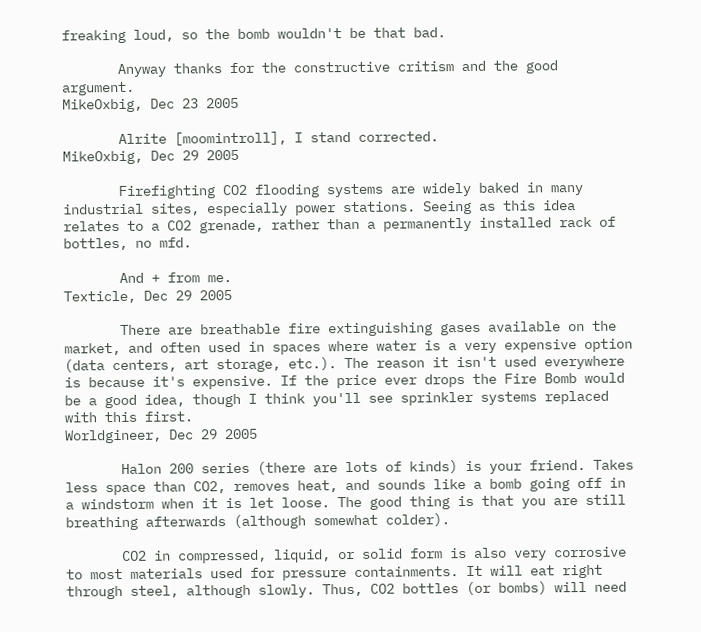freaking loud, so the bomb wouldn't be that bad.

       Anyway thanks for the constructive critism and the good argument.
MikeOxbig, Dec 23 2005

       Alrite [moomintroll], I stand corrected.
MikeOxbig, Dec 29 2005

       Firefighting CO2 flooding systems are widely baked in many industrial sites, especially power stations. Seeing as this idea relates to a CO2 grenade, rather than a permanently installed rack of bottles, no mfd.

       And + from me.
Texticle, Dec 29 2005

       There are breathable fire extinguishing gases available on the market, and often used in spaces where water is a very expensive option (data centers, art storage, etc.). The reason it isn't used everywhere is because it's expensive. If the price ever drops the Fire Bomb would be a good idea, though I think you'll see sprinkler systems replaced with this first.
Worldgineer, Dec 29 2005

       Halon 200 series (there are lots of kinds) is your friend. Takes less space than CO2, removes heat, and sounds like a bomb going off in a windstorm when it is let loose. The good thing is that you are still breathing afterwards (although somewhat colder).

       CO2 in compressed, liquid, or solid form is also very corrosive to most materials used for pressure containments. It will eat right through steel, although slowly. Thus, CO2 bottles (or bombs) will need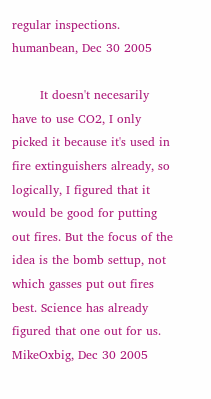regular inspections.
humanbean, Dec 30 2005

       It doesn't necesarily have to use CO2, I only picked it because it's used in fire extinguishers already, so logically, I figured that it would be good for putting out fires. But the focus of the idea is the bomb settup, not which gasses put out fires best. Science has already figured that one out for us.
MikeOxbig, Dec 30 2005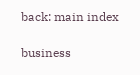back: main index

business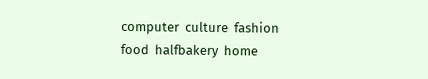computer  culture  fashion  food  halfbakery  home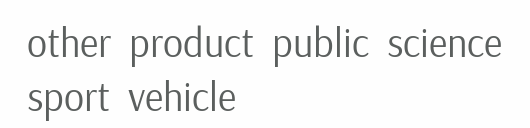other  product  public  science  sport  vehicle